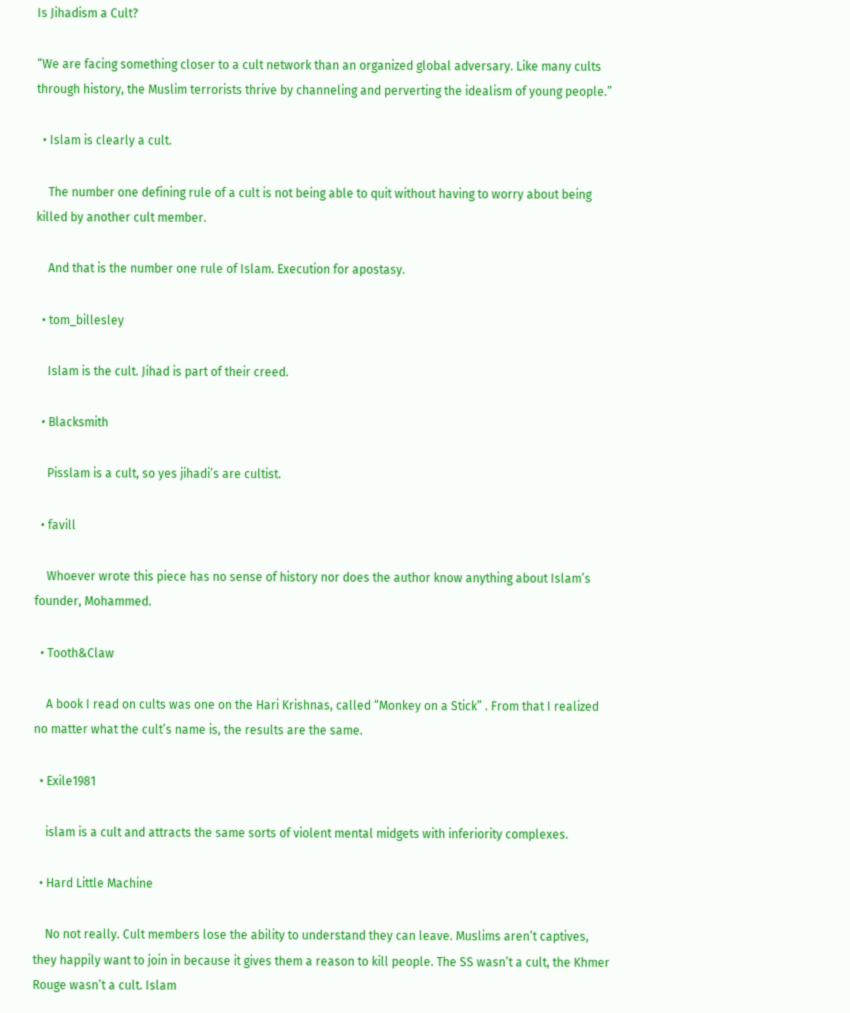Is Jihadism a Cult?

“We are facing something closer to a cult network than an organized global adversary. Like many cults through history, the Muslim terrorists thrive by channeling and perverting the idealism of young people.”

  • Islam is clearly a cult.

    The number one defining rule of a cult is not being able to quit without having to worry about being killed by another cult member.

    And that is the number one rule of Islam. Execution for apostasy.

  • tom_billesley

    Islam is the cult. Jihad is part of their creed.

  • Blacksmith

    Pisslam is a cult, so yes jihadi’s are cultist.

  • favill

    Whoever wrote this piece has no sense of history nor does the author know anything about Islam’s founder, Mohammed.

  • Tooth&Claw

    A book I read on cults was one on the Hari Krishnas, called “Monkey on a Stick” . From that I realized no matter what the cult’s name is, the results are the same.

  • Exile1981

    islam is a cult and attracts the same sorts of violent mental midgets with inferiority complexes.

  • Hard Little Machine

    No not really. Cult members lose the ability to understand they can leave. Muslims aren’t captives, they happily want to join in because it gives them a reason to kill people. The SS wasn’t a cult, the Khmer Rouge wasn’t a cult. Islam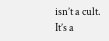isn’t a cult. It’s a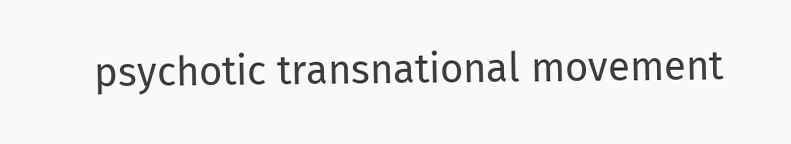psychotic transnational movement